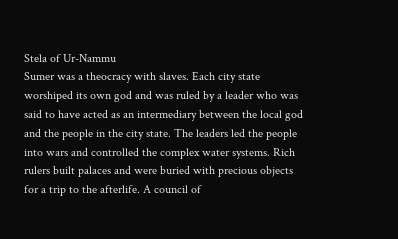Stela of Ur-Nammu
Sumer was a theocracy with slaves. Each city state worshiped its own god and was ruled by a leader who was said to have acted as an intermediary between the local god and the people in the city state. The leaders led the people into wars and controlled the complex water systems. Rich rulers built palaces and were buried with precious objects for a trip to the afterlife. A council of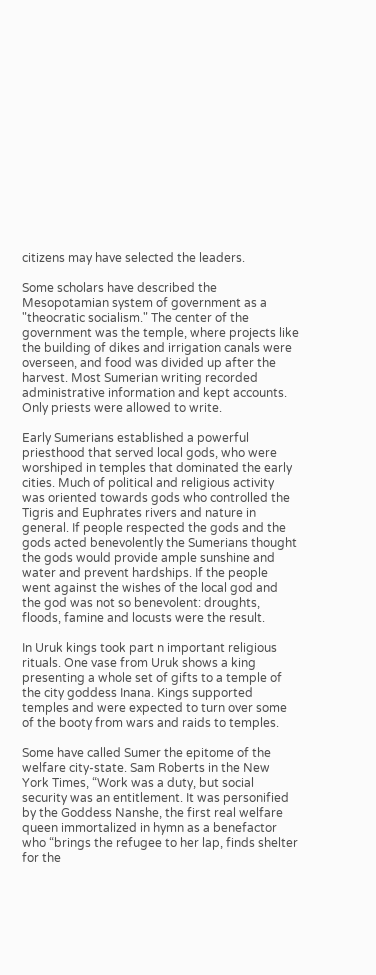citizens may have selected the leaders.

Some scholars have described the Mesopotamian system of government as a "theocratic socialism." The center of the government was the temple, where projects like the building of dikes and irrigation canals were overseen, and food was divided up after the harvest. Most Sumerian writing recorded administrative information and kept accounts. Only priests were allowed to write.

Early Sumerians established a powerful priesthood that served local gods, who were worshiped in temples that dominated the early cities. Much of political and religious activity was oriented towards gods who controlled the Tigris and Euphrates rivers and nature in general. If people respected the gods and the gods acted benevolently the Sumerians thought the gods would provide ample sunshine and water and prevent hardships. If the people went against the wishes of the local god and the god was not so benevolent: droughts, floods, famine and locusts were the result.

In Uruk kings took part n important religious rituals. One vase from Uruk shows a king presenting a whole set of gifts to a temple of the city goddess Inana. Kings supported temples and were expected to turn over some of the booty from wars and raids to temples.

Some have called Sumer the epitome of the welfare city-state. Sam Roberts in the New York Times, “Work was a duty, but social security was an entitlement. It was personified by the Goddess Nanshe, the first real welfare queen immortalized in hymn as a benefactor who “brings the refugee to her lap, finds shelter for the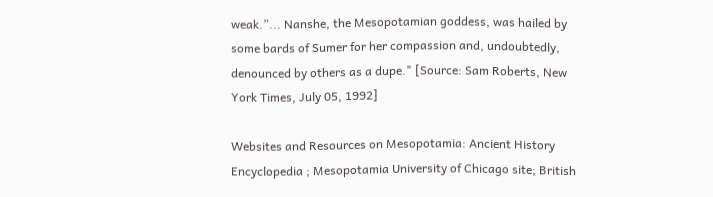weak.”... Nanshe, the Mesopotamian goddess, was hailed by some bards of Sumer for her compassion and, undoubtedly, denounced by others as a dupe." [Source: Sam Roberts, New York Times, July 05, 1992]

Websites and Resources on Mesopotamia: Ancient History Encyclopedia ; Mesopotamia University of Chicago site; British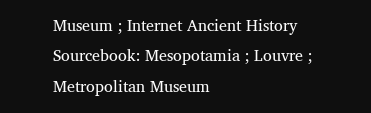Museum ; Internet Ancient History Sourcebook: Mesopotamia ; Louvre ; Metropolitan Museum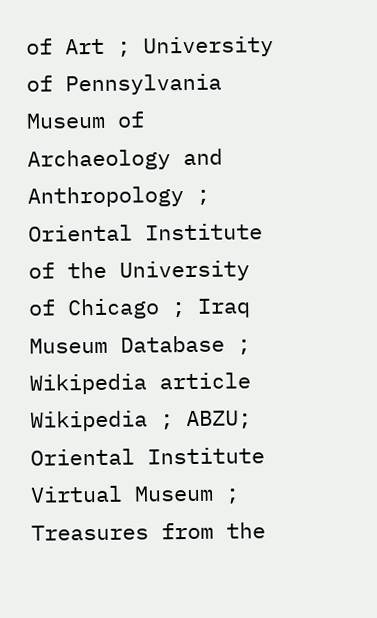of Art ; University of Pennsylvania Museum of Archaeology and Anthropology ; Oriental Institute of the University of Chicago ; Iraq Museum Database ; Wikipedia article Wikipedia ; ABZU; Oriental Institute Virtual Museum ; Treasures from the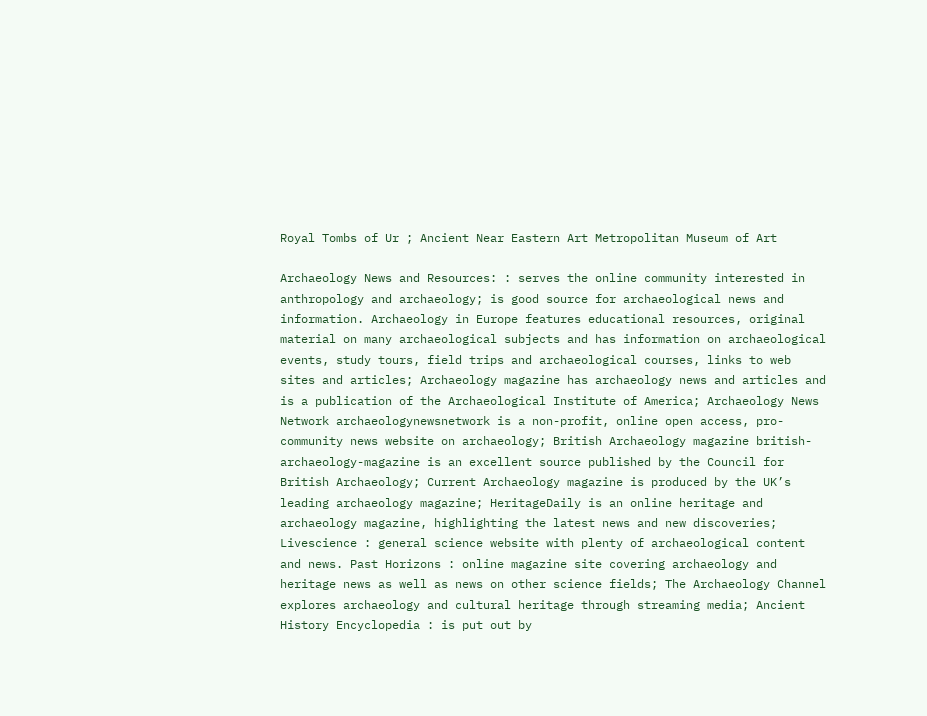Royal Tombs of Ur ; Ancient Near Eastern Art Metropolitan Museum of Art

Archaeology News and Resources: : serves the online community interested in anthropology and archaeology; is good source for archaeological news and information. Archaeology in Europe features educational resources, original material on many archaeological subjects and has information on archaeological events, study tours, field trips and archaeological courses, links to web sites and articles; Archaeology magazine has archaeology news and articles and is a publication of the Archaeological Institute of America; Archaeology News Network archaeologynewsnetwork is a non-profit, online open access, pro- community news website on archaeology; British Archaeology magazine british-archaeology-magazine is an excellent source published by the Council for British Archaeology; Current Archaeology magazine is produced by the UK’s leading archaeology magazine; HeritageDaily is an online heritage and archaeology magazine, highlighting the latest news and new discoveries; Livescience : general science website with plenty of archaeological content and news. Past Horizons : online magazine site covering archaeology and heritage news as well as news on other science fields; The Archaeology Channel explores archaeology and cultural heritage through streaming media; Ancient History Encyclopedia : is put out by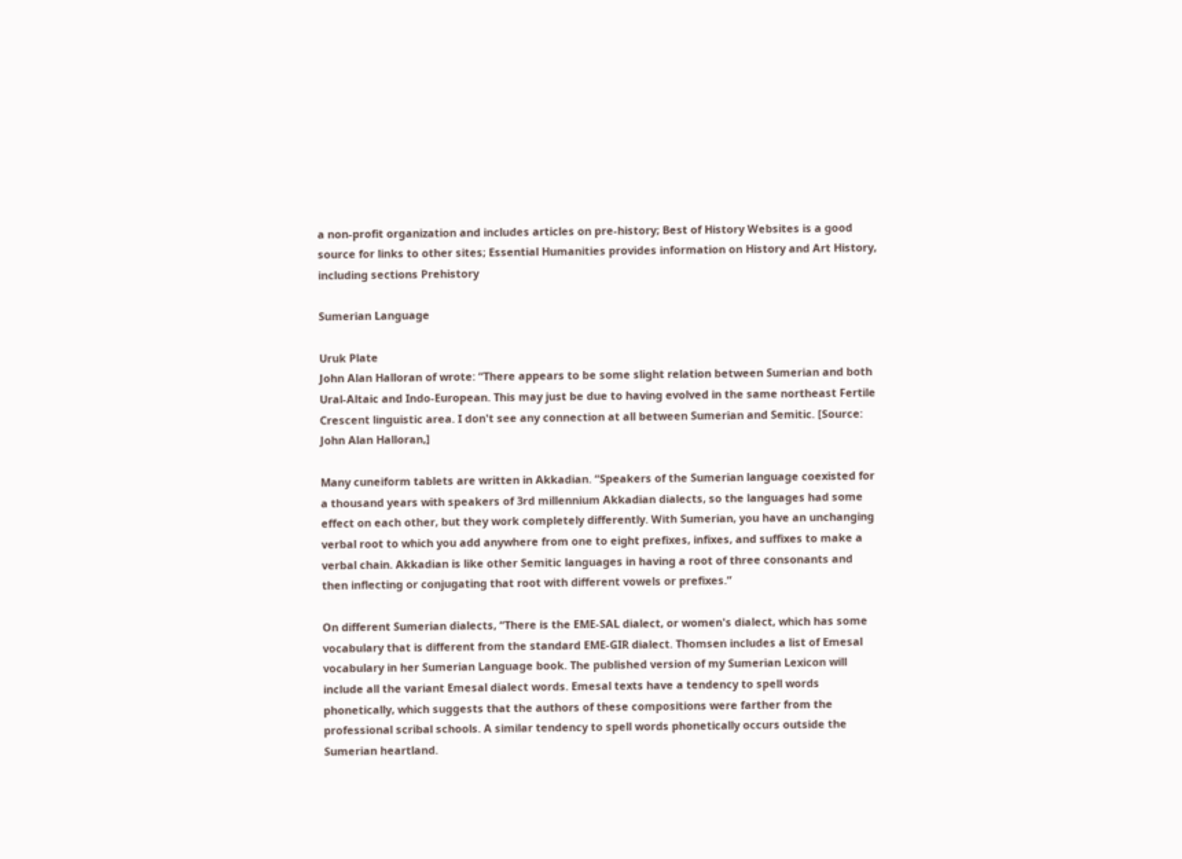a non-profit organization and includes articles on pre-history; Best of History Websites is a good source for links to other sites; Essential Humanities provides information on History and Art History, including sections Prehistory

Sumerian Language

Uruk Plate
John Alan Halloran of wrote: “There appears to be some slight relation between Sumerian and both Ural-Altaic and Indo-European. This may just be due to having evolved in the same northeast Fertile Crescent linguistic area. I don't see any connection at all between Sumerian and Semitic. [Source: John Alan Halloran,]

Many cuneiform tablets are written in Akkadian. “Speakers of the Sumerian language coexisted for a thousand years with speakers of 3rd millennium Akkadian dialects, so the languages had some effect on each other, but they work completely differently. With Sumerian, you have an unchanging verbal root to which you add anywhere from one to eight prefixes, infixes, and suffixes to make a verbal chain. Akkadian is like other Semitic languages in having a root of three consonants and then inflecting or conjugating that root with different vowels or prefixes.”

On different Sumerian dialects, “There is the EME-SAL dialect, or women's dialect, which has some vocabulary that is different from the standard EME-GIR dialect. Thomsen includes a list of Emesal vocabulary in her Sumerian Language book. The published version of my Sumerian Lexicon will include all the variant Emesal dialect words. Emesal texts have a tendency to spell words phonetically, which suggests that the authors of these compositions were farther from the professional scribal schools. A similar tendency to spell words phonetically occurs outside the Sumerian heartland.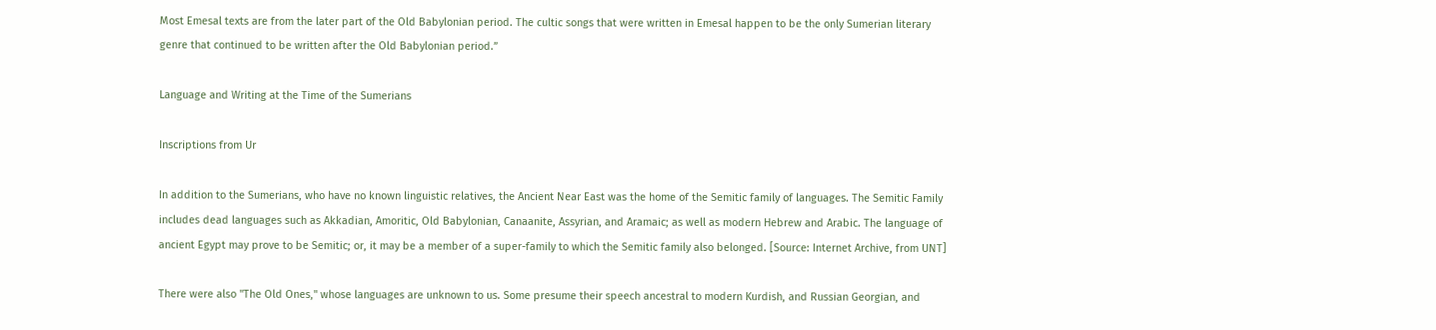Most Emesal texts are from the later part of the Old Babylonian period. The cultic songs that were written in Emesal happen to be the only Sumerian literary genre that continued to be written after the Old Babylonian period.”

Language and Writing at the Time of the Sumerians

Inscriptions from Ur

In addition to the Sumerians, who have no known linguistic relatives, the Ancient Near East was the home of the Semitic family of languages. The Semitic Family includes dead languages such as Akkadian, Amoritic, Old Babylonian, Canaanite, Assyrian, and Aramaic; as well as modern Hebrew and Arabic. The language of ancient Egypt may prove to be Semitic; or, it may be a member of a super-family to which the Semitic family also belonged. [Source: Internet Archive, from UNT]

There were also "The Old Ones," whose languages are unknown to us. Some presume their speech ancestral to modern Kurdish, and Russian Georgian, and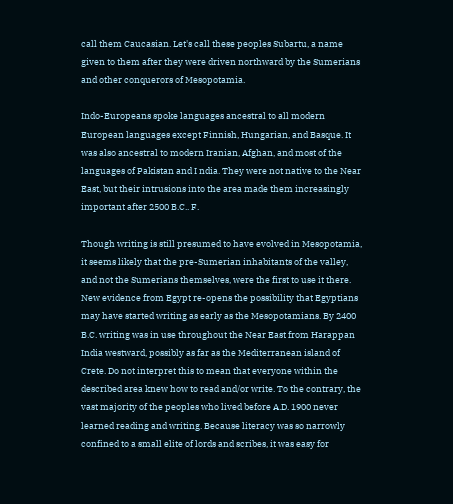call them Caucasian. Let's call these peoples Subartu, a name given to them after they were driven northward by the Sumerians and other conquerors of Mesopotamia.

Indo-Europeans spoke languages ancestral to all modern European languages except Finnish, Hungarian, and Basque. It was also ancestral to modern Iranian, Afghan, and most of the languages of Pakistan and I ndia. They were not native to the Near East, but their intrusions into the area made them increasingly important after 2500 B.C.. F.

Though writing is still presumed to have evolved in Mesopotamia, it seems likely that the pre-Sumerian inhabitants of the valley, and not the Sumerians themselves, were the first to use it there. New evidence from Egypt re-opens the possibility that Egyptians may have started writing as early as the Mesopotamians. By 2400 B.C. writing was in use throughout the Near East from Harappan India westward, possibly as far as the Mediterranean island of Crete. Do not interpret this to mean that everyone within the described area knew how to read and/or write. To the contrary, the vast majority of the peoples who lived before A.D. 1900 never learned reading and writing. Because literacy was so narrowly confined to a small elite of lords and scribes, it was easy for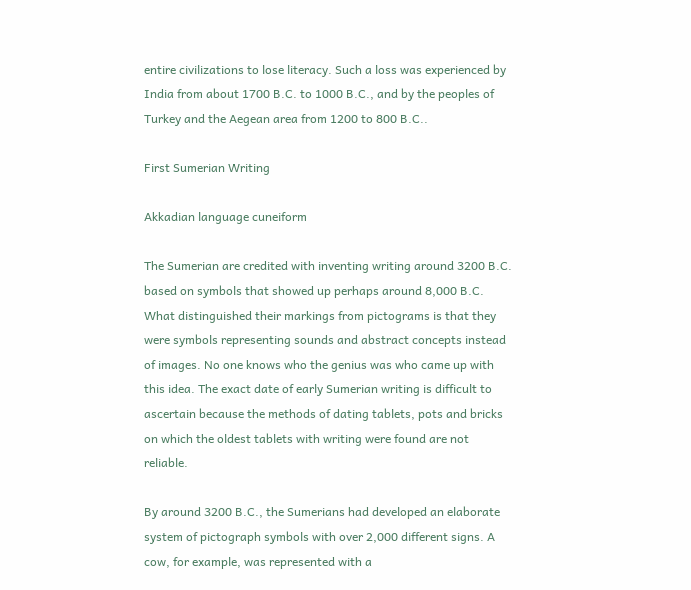entire civilizations to lose literacy. Such a loss was experienced by India from about 1700 B.C. to 1000 B.C., and by the peoples of Turkey and the Aegean area from 1200 to 800 B.C..

First Sumerian Writing

Akkadian language cuneiform

The Sumerian are credited with inventing writing around 3200 B.C. based on symbols that showed up perhaps around 8,000 B.C. What distinguished their markings from pictograms is that they were symbols representing sounds and abstract concepts instead of images. No one knows who the genius was who came up with this idea. The exact date of early Sumerian writing is difficult to ascertain because the methods of dating tablets, pots and bricks on which the oldest tablets with writing were found are not reliable.

By around 3200 B.C., the Sumerians had developed an elaborate system of pictograph symbols with over 2,000 different signs. A cow, for example, was represented with a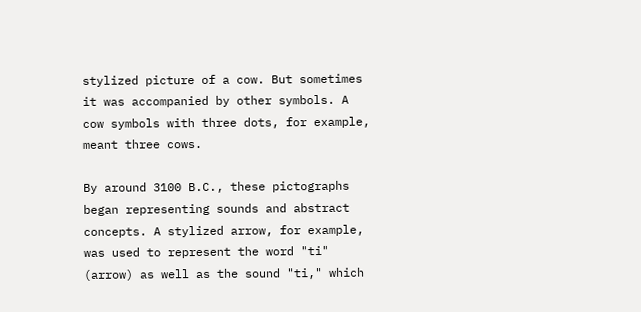stylized picture of a cow. But sometimes it was accompanied by other symbols. A cow symbols with three dots, for example, meant three cows.

By around 3100 B.C., these pictographs began representing sounds and abstract concepts. A stylized arrow, for example, was used to represent the word "ti" (arrow) as well as the sound "ti," which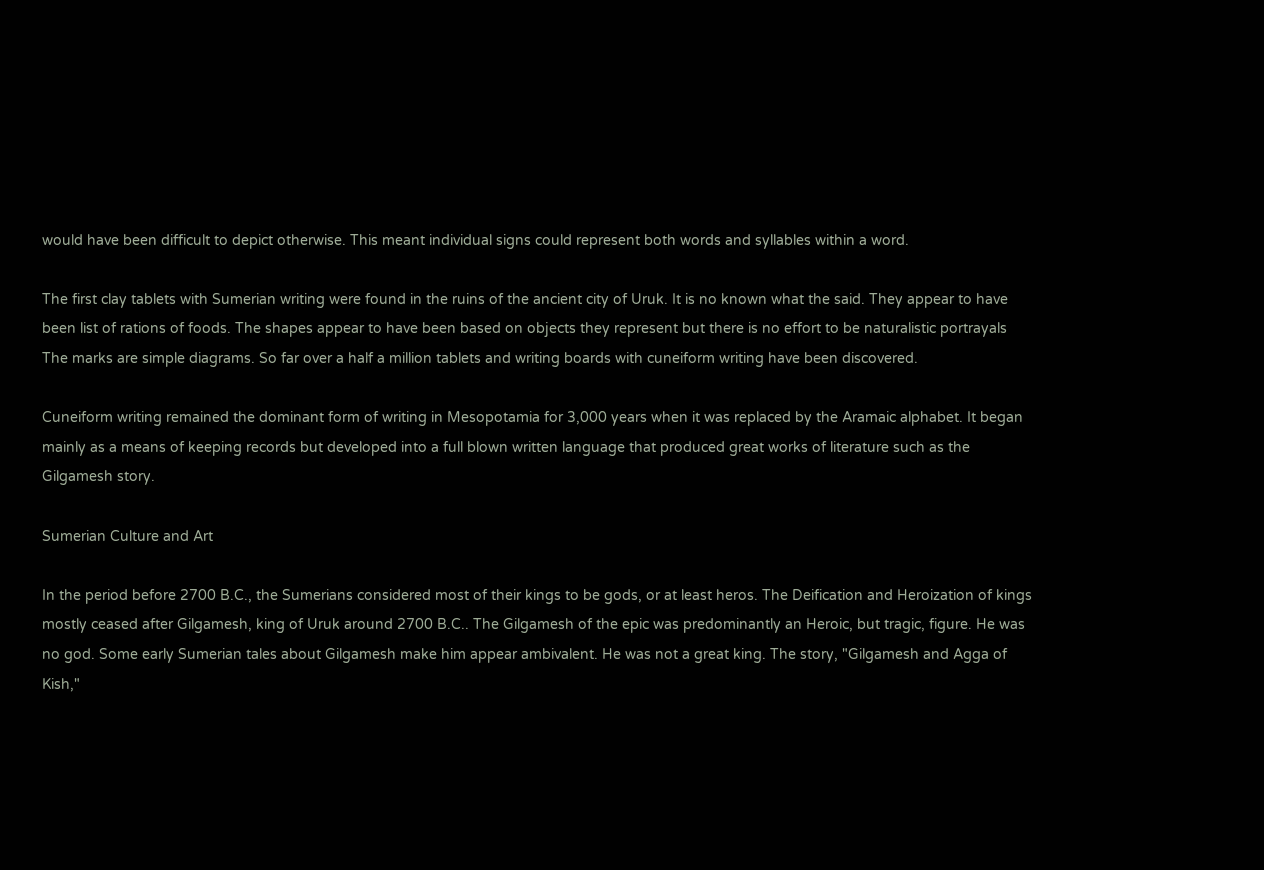would have been difficult to depict otherwise. This meant individual signs could represent both words and syllables within a word.

The first clay tablets with Sumerian writing were found in the ruins of the ancient city of Uruk. It is no known what the said. They appear to have been list of rations of foods. The shapes appear to have been based on objects they represent but there is no effort to be naturalistic portrayals The marks are simple diagrams. So far over a half a million tablets and writing boards with cuneiform writing have been discovered.

Cuneiform writing remained the dominant form of writing in Mesopotamia for 3,000 years when it was replaced by the Aramaic alphabet. It began mainly as a means of keeping records but developed into a full blown written language that produced great works of literature such as the Gilgamesh story.

Sumerian Culture and Art

In the period before 2700 B.C., the Sumerians considered most of their kings to be gods, or at least heros. The Deification and Heroization of kings mostly ceased after Gilgamesh, king of Uruk around 2700 B.C.. The Gilgamesh of the epic was predominantly an Heroic, but tragic, figure. He was no god. Some early Sumerian tales about Gilgamesh make him appear ambivalent. He was not a great king. The story, "Gilgamesh and Agga of Kish,"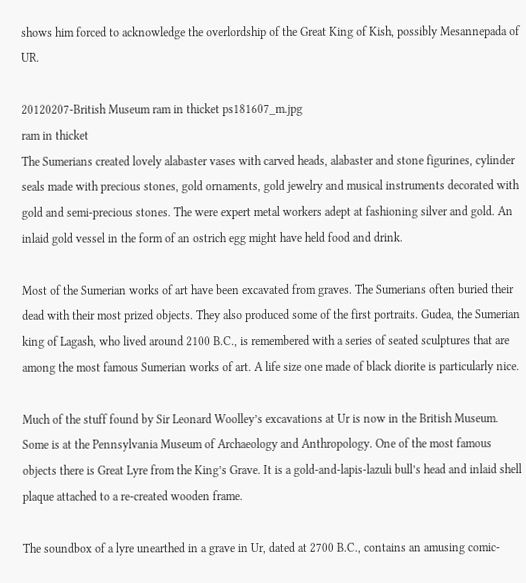shows him forced to acknowledge the overlordship of the Great King of Kish, possibly Mesannepada of UR.

20120207-British Museum ram in thicket ps181607_m.jpg
ram in thicket
The Sumerians created lovely alabaster vases with carved heads, alabaster and stone figurines, cylinder seals made with precious stones, gold ornaments, gold jewelry and musical instruments decorated with gold and semi-precious stones. The were expert metal workers adept at fashioning silver and gold. An inlaid gold vessel in the form of an ostrich egg might have held food and drink.

Most of the Sumerian works of art have been excavated from graves. The Sumerians often buried their dead with their most prized objects. They also produced some of the first portraits. Gudea, the Sumerian king of Lagash, who lived around 2100 B.C., is remembered with a series of seated sculptures that are among the most famous Sumerian works of art. A life size one made of black diorite is particularly nice.

Much of the stuff found by Sir Leonard Woolley’s excavations at Ur is now in the British Museum. Some is at the Pennsylvania Museum of Archaeology and Anthropology. One of the most famous objects there is Great Lyre from the King’s Grave. It is a gold-and-lapis-lazuli bull’s head and inlaid shell plaque attached to a re-created wooden frame.

The soundbox of a lyre unearthed in a grave in Ur, dated at 2700 B.C., contains an amusing comic-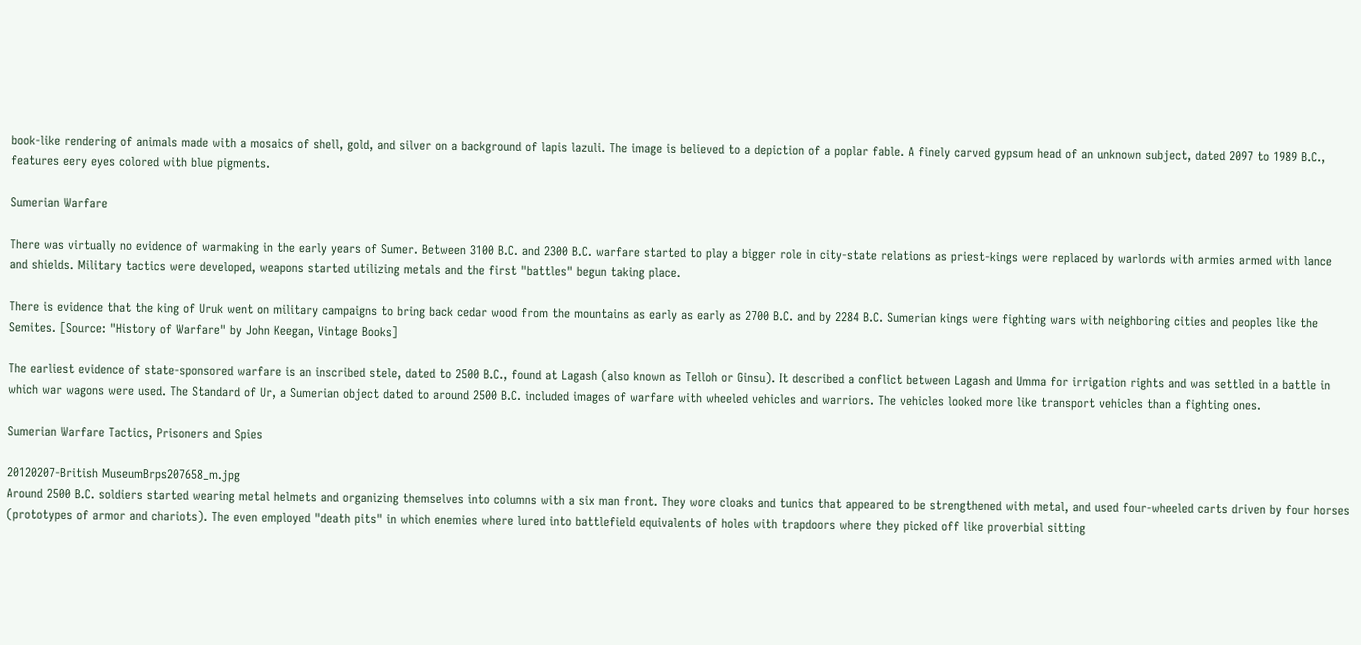book-like rendering of animals made with a mosaics of shell, gold, and silver on a background of lapis lazuli. The image is believed to a depiction of a poplar fable. A finely carved gypsum head of an unknown subject, dated 2097 to 1989 B.C., features eery eyes colored with blue pigments.

Sumerian Warfare

There was virtually no evidence of warmaking in the early years of Sumer. Between 3100 B.C. and 2300 B.C. warfare started to play a bigger role in city-state relations as priest-kings were replaced by warlords with armies armed with lance and shields. Military tactics were developed, weapons started utilizing metals and the first "battles" begun taking place.

There is evidence that the king of Uruk went on military campaigns to bring back cedar wood from the mountains as early as early as 2700 B.C. and by 2284 B.C. Sumerian kings were fighting wars with neighboring cities and peoples like the Semites. [Source: "History of Warfare" by John Keegan, Vintage Books]

The earliest evidence of state-sponsored warfare is an inscribed stele, dated to 2500 B.C., found at Lagash (also known as Telloh or Ginsu). It described a conflict between Lagash and Umma for irrigation rights and was settled in a battle in which war wagons were used. The Standard of Ur, a Sumerian object dated to around 2500 B.C. included images of warfare with wheeled vehicles and warriors. The vehicles looked more like transport vehicles than a fighting ones.

Sumerian Warfare Tactics, Prisoners and Spies

20120207-British MuseumBrps207658_m.jpg
Around 2500 B.C. soldiers started wearing metal helmets and organizing themselves into columns with a six man front. They wore cloaks and tunics that appeared to be strengthened with metal, and used four-wheeled carts driven by four horses (prototypes of armor and chariots). The even employed "death pits" in which enemies where lured into battlefield equivalents of holes with trapdoors where they picked off like proverbial sitting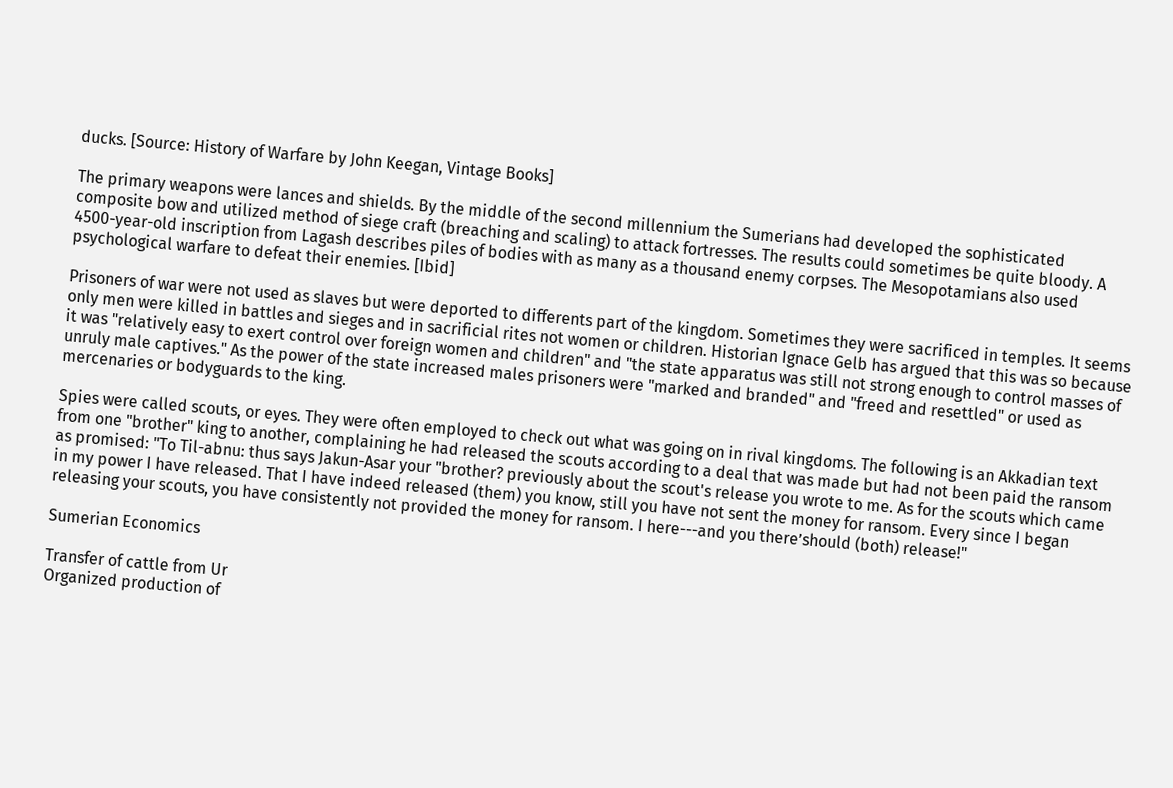ducks. [Source: History of Warfare by John Keegan, Vintage Books]

The primary weapons were lances and shields. By the middle of the second millennium the Sumerians had developed the sophisticated composite bow and utilized method of siege craft (breaching and scaling) to attack fortresses. The results could sometimes be quite bloody. A 4500-year-old inscription from Lagash describes piles of bodies with as many as a thousand enemy corpses. The Mesopotamians also used psychological warfare to defeat their enemies. [Ibid]

Prisoners of war were not used as slaves but were deported to differents part of the kingdom. Sometimes they were sacrificed in temples. It seems only men were killed in battles and sieges and in sacrificial rites not women or children. Historian Ignace Gelb has argued that this was so because it was "relatively easy to exert control over foreign women and children" and "the state apparatus was still not strong enough to control masses of unruly male captives." As the power of the state increased males prisoners were "marked and branded" and "freed and resettled" or used as mercenaries or bodyguards to the king.

Spies were called scouts, or eyes. They were often employed to check out what was going on in rival kingdoms. The following is an Akkadian text from one "brother" king to another, complaining he had released the scouts according to a deal that was made but had not been paid the ransom as promised: "To Til-abnu: thus says Jakun-Asar your "brother? previously about the scout's release you wrote to me. As for the scouts which came in my power I have released. That I have indeed released (them) you know, still you have not sent the money for ransom. Every since I began releasing your scouts, you have consistently not provided the money for ransom. I here---and you there’should (both) release!"

Sumerian Economics

Transfer of cattle from Ur
Organized production of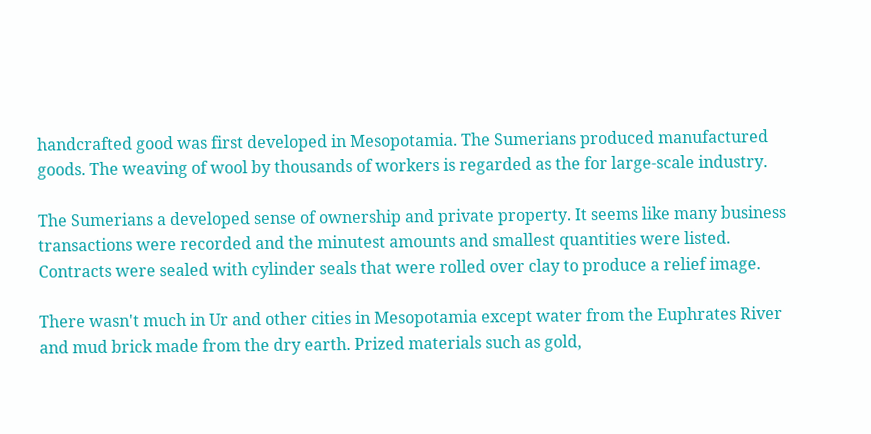handcrafted good was first developed in Mesopotamia. The Sumerians produced manufactured goods. The weaving of wool by thousands of workers is regarded as the for large-scale industry.

The Sumerians a developed sense of ownership and private property. It seems like many business transactions were recorded and the minutest amounts and smallest quantities were listed. Contracts were sealed with cylinder seals that were rolled over clay to produce a relief image.

There wasn't much in Ur and other cities in Mesopotamia except water from the Euphrates River and mud brick made from the dry earth. Prized materials such as gold,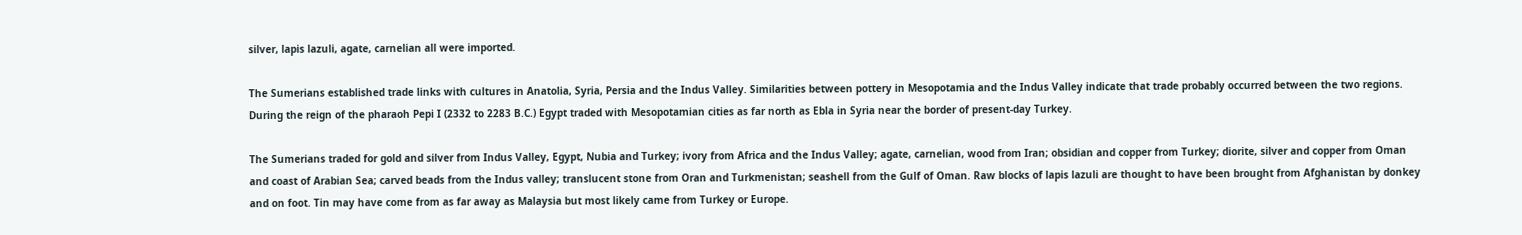silver, lapis lazuli, agate, carnelian all were imported.

The Sumerians established trade links with cultures in Anatolia, Syria, Persia and the Indus Valley. Similarities between pottery in Mesopotamia and the Indus Valley indicate that trade probably occurred between the two regions. During the reign of the pharaoh Pepi I (2332 to 2283 B.C.) Egypt traded with Mesopotamian cities as far north as Ebla in Syria near the border of present-day Turkey.

The Sumerians traded for gold and silver from Indus Valley, Egypt, Nubia and Turkey; ivory from Africa and the Indus Valley; agate, carnelian, wood from Iran; obsidian and copper from Turkey; diorite, silver and copper from Oman and coast of Arabian Sea; carved beads from the Indus valley; translucent stone from Oran and Turkmenistan; seashell from the Gulf of Oman. Raw blocks of lapis lazuli are thought to have been brought from Afghanistan by donkey and on foot. Tin may have come from as far away as Malaysia but most likely came from Turkey or Europe.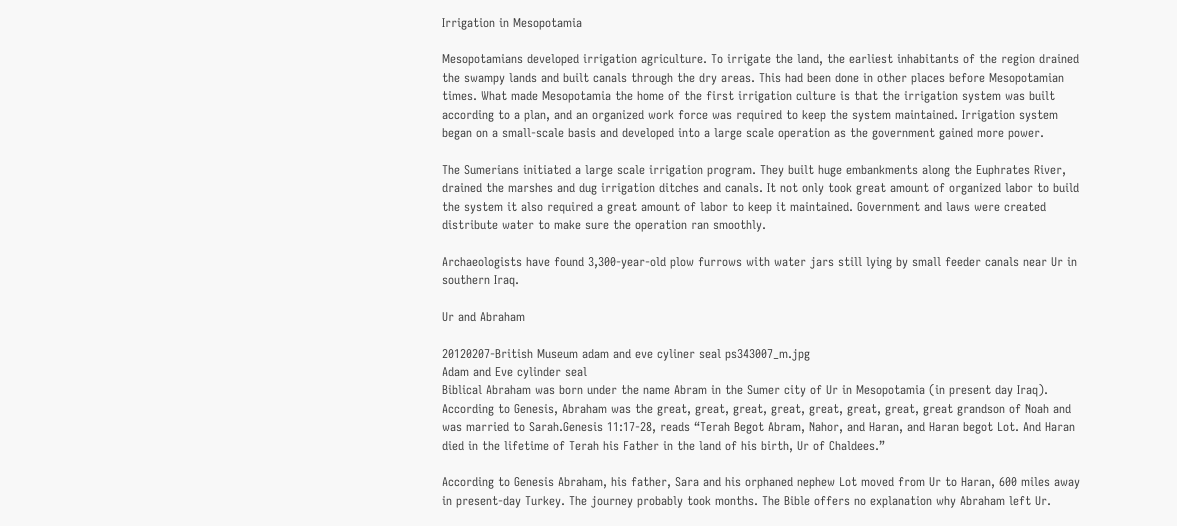Irrigation in Mesopotamia

Mesopotamians developed irrigation agriculture. To irrigate the land, the earliest inhabitants of the region drained the swampy lands and built canals through the dry areas. This had been done in other places before Mesopotamian times. What made Mesopotamia the home of the first irrigation culture is that the irrigation system was built according to a plan, and an organized work force was required to keep the system maintained. Irrigation system began on a small-scale basis and developed into a large scale operation as the government gained more power.

The Sumerians initiated a large scale irrigation program. They built huge embankments along the Euphrates River, drained the marshes and dug irrigation ditches and canals. It not only took great amount of organized labor to build the system it also required a great amount of labor to keep it maintained. Government and laws were created distribute water to make sure the operation ran smoothly.

Archaeologists have found 3,300-year-old plow furrows with water jars still lying by small feeder canals near Ur in southern Iraq.

Ur and Abraham

20120207-British Museum adam and eve cyliner seal ps343007_m.jpg
Adam and Eve cylinder seal
Biblical Abraham was born under the name Abram in the Sumer city of Ur in Mesopotamia (in present day Iraq). According to Genesis, Abraham was the great, great, great, great, great, great, great, great grandson of Noah and was married to Sarah.Genesis 11:17-28, reads “Terah Begot Abram, Nahor, and Haran, and Haran begot Lot. And Haran died in the lifetime of Terah his Father in the land of his birth, Ur of Chaldees.”

According to Genesis Abraham, his father, Sara and his orphaned nephew Lot moved from Ur to Haran, 600 miles away in present-day Turkey. The journey probably took months. The Bible offers no explanation why Abraham left Ur.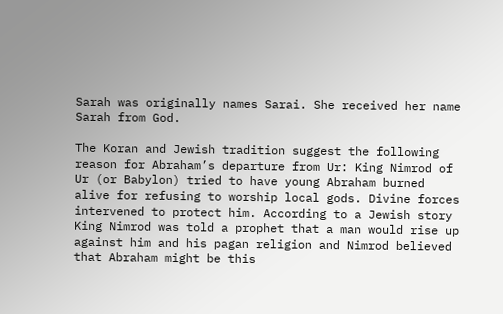Sarah was originally names Sarai. She received her name Sarah from God.

The Koran and Jewish tradition suggest the following reason for Abraham’s departure from Ur: King Nimrod of Ur (or Babylon) tried to have young Abraham burned alive for refusing to worship local gods. Divine forces intervened to protect him. According to a Jewish story King Nimrod was told a prophet that a man would rise up against him and his pagan religion and Nimrod believed that Abraham might be this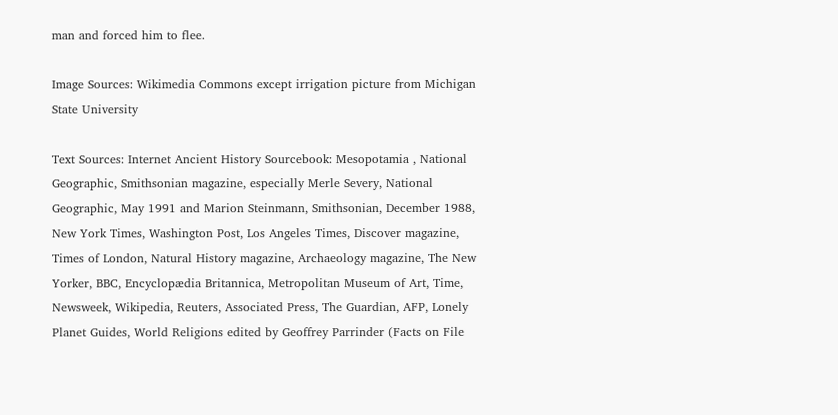man and forced him to flee.

Image Sources: Wikimedia Commons except irrigation picture from Michigan State University

Text Sources: Internet Ancient History Sourcebook: Mesopotamia , National Geographic, Smithsonian magazine, especially Merle Severy, National Geographic, May 1991 and Marion Steinmann, Smithsonian, December 1988, New York Times, Washington Post, Los Angeles Times, Discover magazine, Times of London, Natural History magazine, Archaeology magazine, The New Yorker, BBC, Encyclopædia Britannica, Metropolitan Museum of Art, Time, Newsweek, Wikipedia, Reuters, Associated Press, The Guardian, AFP, Lonely Planet Guides, World Religions edited by Geoffrey Parrinder (Facts on File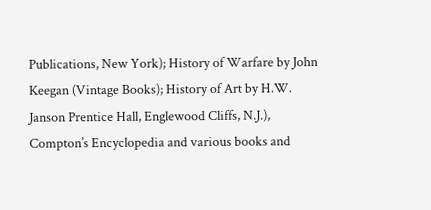Publications, New York); History of Warfare by John Keegan (Vintage Books); History of Art by H.W. Janson Prentice Hall, Englewood Cliffs, N.J.), Compton’s Encyclopedia and various books and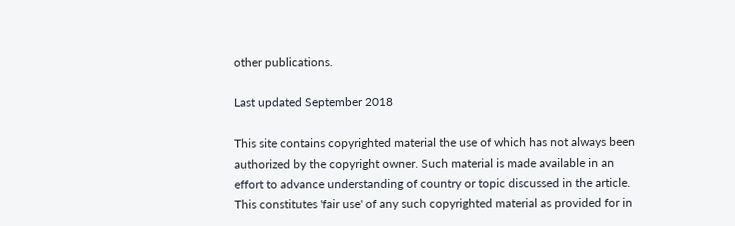other publications.

Last updated September 2018

This site contains copyrighted material the use of which has not always been authorized by the copyright owner. Such material is made available in an effort to advance understanding of country or topic discussed in the article. This constitutes 'fair use' of any such copyrighted material as provided for in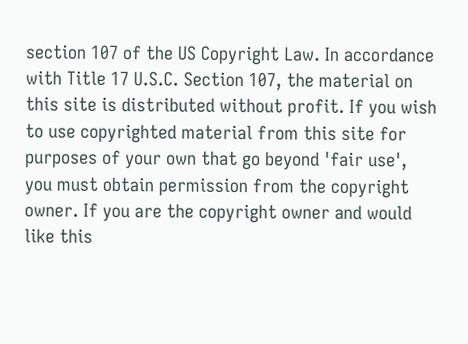section 107 of the US Copyright Law. In accordance with Title 17 U.S.C. Section 107, the material on this site is distributed without profit. If you wish to use copyrighted material from this site for purposes of your own that go beyond 'fair use', you must obtain permission from the copyright owner. If you are the copyright owner and would like this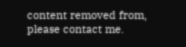content removed from, please contact me.